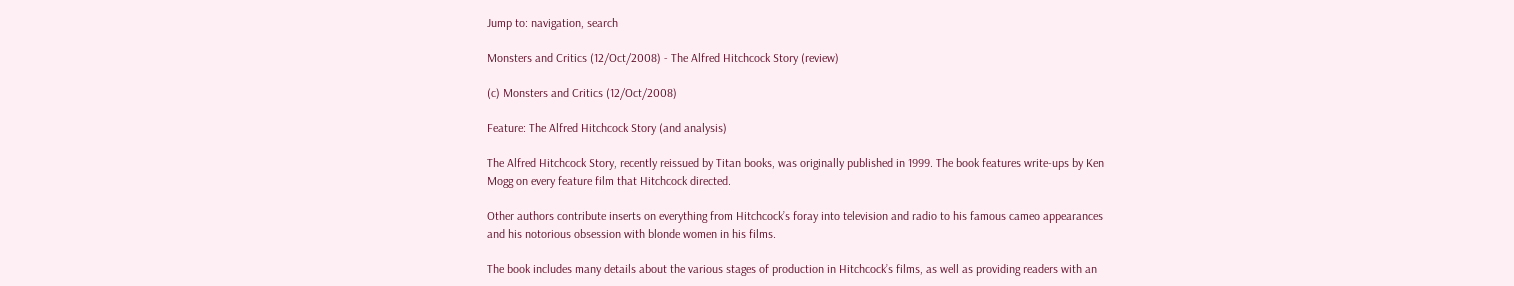Jump to: navigation, search

Monsters and Critics (12/Oct/2008) - The Alfred Hitchcock Story (review)

(c) Monsters and Critics (12/Oct/2008)

Feature: The Alfred Hitchcock Story (and analysis)

The Alfred Hitchcock Story, recently reissued by Titan books, was originally published in 1999. The book features write-ups by Ken Mogg on every feature film that Hitchcock directed.

Other authors contribute inserts on everything from Hitchcock’s foray into television and radio to his famous cameo appearances and his notorious obsession with blonde women in his films.

The book includes many details about the various stages of production in Hitchcock’s films, as well as providing readers with an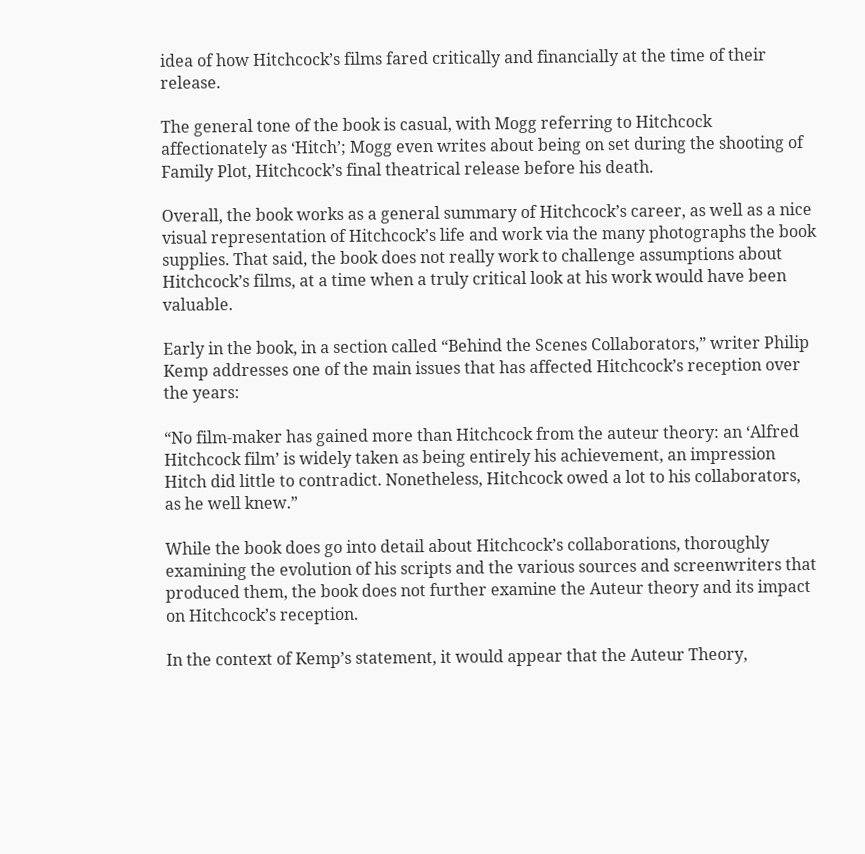idea of how Hitchcock’s films fared critically and financially at the time of their release.

The general tone of the book is casual, with Mogg referring to Hitchcock affectionately as ‘Hitch’; Mogg even writes about being on set during the shooting of Family Plot, Hitchcock’s final theatrical release before his death.

Overall, the book works as a general summary of Hitchcock’s career, as well as a nice visual representation of Hitchcock’s life and work via the many photographs the book supplies. That said, the book does not really work to challenge assumptions about Hitchcock’s films, at a time when a truly critical look at his work would have been valuable.

Early in the book, in a section called “Behind the Scenes Collaborators,” writer Philip Kemp addresses one of the main issues that has affected Hitchcock’s reception over the years:

“No film-maker has gained more than Hitchcock from the auteur theory: an ‘Alfred Hitchcock film’ is widely taken as being entirely his achievement, an impression Hitch did little to contradict. Nonetheless, Hitchcock owed a lot to his collaborators, as he well knew.”

While the book does go into detail about Hitchcock’s collaborations, thoroughly examining the evolution of his scripts and the various sources and screenwriters that produced them, the book does not further examine the Auteur theory and its impact on Hitchcock’s reception.

In the context of Kemp’s statement, it would appear that the Auteur Theory,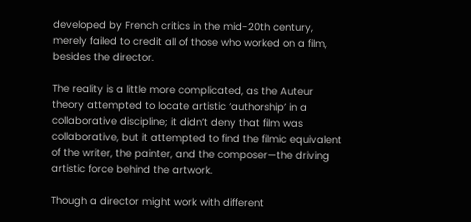developed by French critics in the mid-20th century, merely failed to credit all of those who worked on a film, besides the director.

The reality is a little more complicated, as the Auteur theory attempted to locate artistic ‘authorship’ in a collaborative discipline; it didn’t deny that film was collaborative, but it attempted to find the filmic equivalent of the writer, the painter, and the composer—the driving artistic force behind the artwork.

Though a director might work with different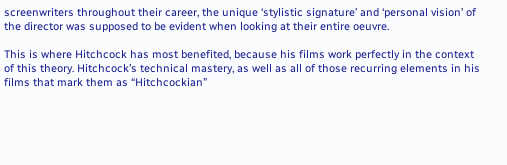screenwriters throughout their career, the unique ‘stylistic signature’ and ‘personal vision’ of the director was supposed to be evident when looking at their entire oeuvre.

This is where Hitchcock has most benefited, because his films work perfectly in the context of this theory. Hitchcock’s technical mastery, as well as all of those recurring elements in his films that mark them as “Hitchcockian”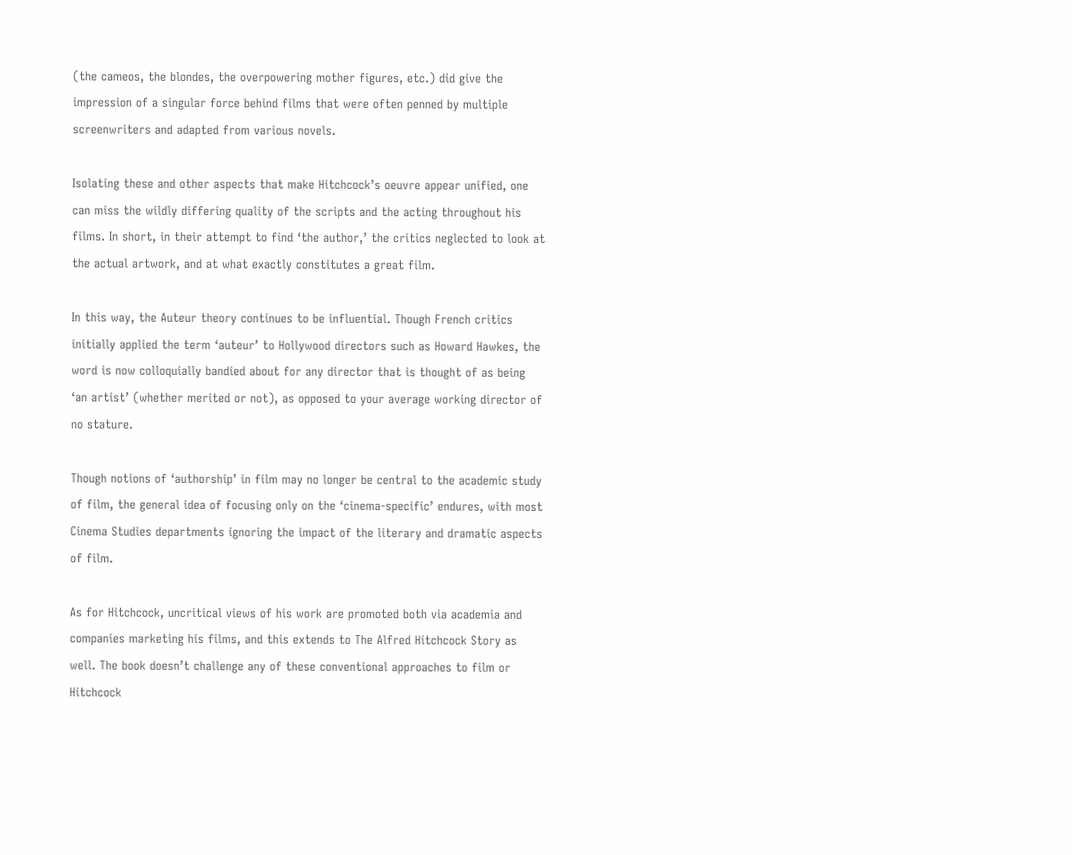(the cameos, the blondes, the overpowering mother figures, etc.) did give the impression of a singular force behind films that were often penned by multiple screenwriters and adapted from various novels.

Isolating these and other aspects that make Hitchcock’s oeuvre appear unified, one can miss the wildly differing quality of the scripts and the acting throughout his films. In short, in their attempt to find ‘the author,’ the critics neglected to look at the actual artwork, and at what exactly constitutes a great film.

In this way, the Auteur theory continues to be influential. Though French critics initially applied the term ‘auteur’ to Hollywood directors such as Howard Hawkes, the word is now colloquially bandied about for any director that is thought of as being ‘an artist’ (whether merited or not), as opposed to your average working director of no stature.

Though notions of ‘authorship’ in film may no longer be central to the academic study of film, the general idea of focusing only on the ‘cinema-specific’ endures, with most Cinema Studies departments ignoring the impact of the literary and dramatic aspects of film.

As for Hitchcock, uncritical views of his work are promoted both via academia and companies marketing his films, and this extends to The Alfred Hitchcock Story as well. The book doesn’t challenge any of these conventional approaches to film or Hitchcock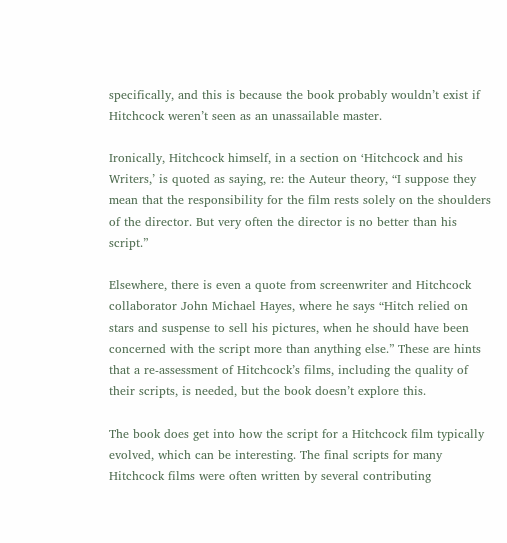specifically, and this is because the book probably wouldn’t exist if Hitchcock weren’t seen as an unassailable master.

Ironically, Hitchcock himself, in a section on ‘Hitchcock and his Writers,’ is quoted as saying, re: the Auteur theory, “I suppose they mean that the responsibility for the film rests solely on the shoulders of the director. But very often the director is no better than his script.”

Elsewhere, there is even a quote from screenwriter and Hitchcock collaborator John Michael Hayes, where he says “Hitch relied on stars and suspense to sell his pictures, when he should have been concerned with the script more than anything else.” These are hints that a re-assessment of Hitchcock’s films, including the quality of their scripts, is needed, but the book doesn’t explore this.

The book does get into how the script for a Hitchcock film typically evolved, which can be interesting. The final scripts for many Hitchcock films were often written by several contributing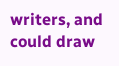writers, and could draw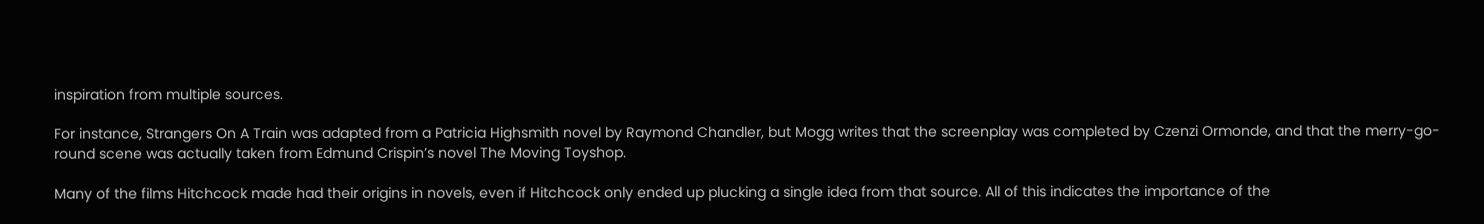inspiration from multiple sources.

For instance, Strangers On A Train was adapted from a Patricia Highsmith novel by Raymond Chandler, but Mogg writes that the screenplay was completed by Czenzi Ormonde, and that the merry-go-round scene was actually taken from Edmund Crispin’s novel The Moving Toyshop.

Many of the films Hitchcock made had their origins in novels, even if Hitchcock only ended up plucking a single idea from that source. All of this indicates the importance of the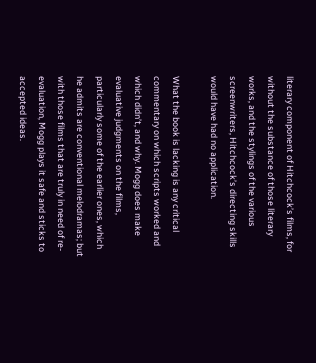literary component of Hitchcock’s films, for without the substance of those literary works, and the stylings of the various screenwriters, Hitchcock’s directing skills would have had no application.

What the book is lacking is any critical commentary on which scripts worked and which didn’t, and why. Mogg does make evaluative judgments on the films, particularly some of the earlier ones, which he admits are conventional melodramas; but with those films that are truly in need of re-evaluation, Mogg plays it safe and sticks to accepted ideas.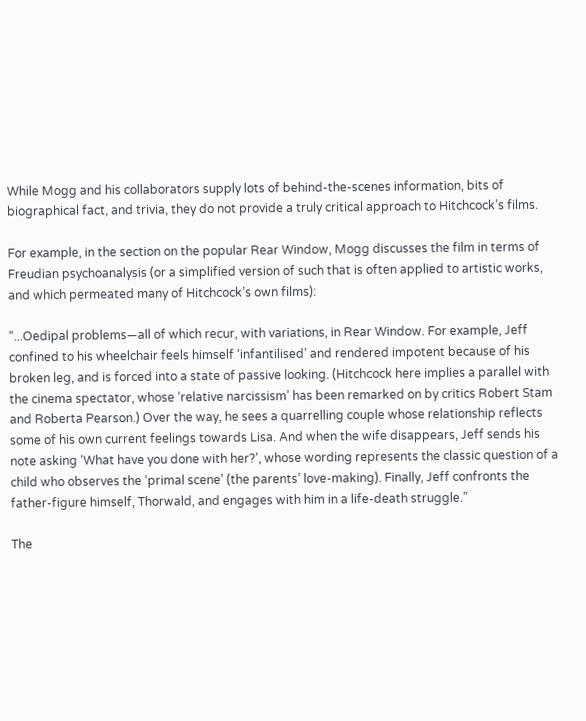While Mogg and his collaborators supply lots of behind-the-scenes information, bits of biographical fact, and trivia, they do not provide a truly critical approach to Hitchcock’s films.

For example, in the section on the popular Rear Window, Mogg discusses the film in terms of Freudian psychoanalysis (or a simplified version of such that is often applied to artistic works, and which permeated many of Hitchcock’s own films):

“...Oedipal problems—all of which recur, with variations, in Rear Window. For example, Jeff confined to his wheelchair feels himself ‘infantilised’ and rendered impotent because of his broken leg, and is forced into a state of passive looking. (Hitchcock here implies a parallel with the cinema spectator, whose ‘relative narcissism’ has been remarked on by critics Robert Stam and Roberta Pearson.) Over the way, he sees a quarrelling couple whose relationship reflects some of his own current feelings towards Lisa. And when the wife disappears, Jeff sends his note asking ‘What have you done with her?’, whose wording represents the classic question of a child who observes the ‘primal scene’ (the parents’ love-making). Finally, Jeff confronts the father-figure himself, Thorwald, and engages with him in a life-death struggle.”

The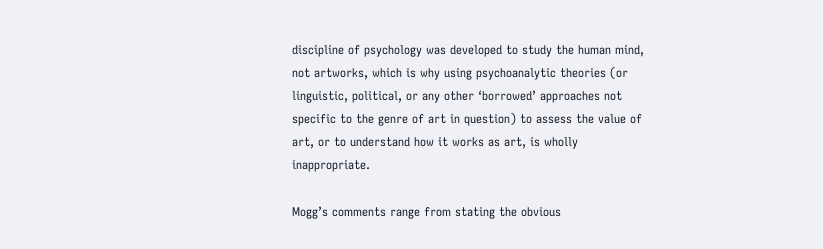discipline of psychology was developed to study the human mind, not artworks, which is why using psychoanalytic theories (or linguistic, political, or any other ‘borrowed’ approaches not specific to the genre of art in question) to assess the value of art, or to understand how it works as art, is wholly inappropriate.

Mogg’s comments range from stating the obvious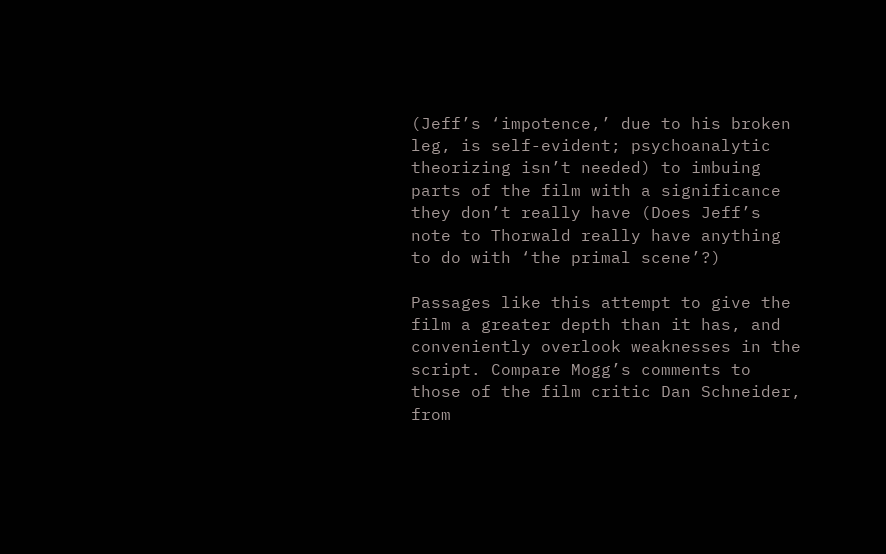(Jeff’s ‘impotence,’ due to his broken leg, is self-evident; psychoanalytic theorizing isn’t needed) to imbuing parts of the film with a significance they don’t really have (Does Jeff’s note to Thorwald really have anything to do with ‘the primal scene’?)

Passages like this attempt to give the film a greater depth than it has, and conveniently overlook weaknesses in the script. Compare Mogg’s comments to those of the film critic Dan Schneider, from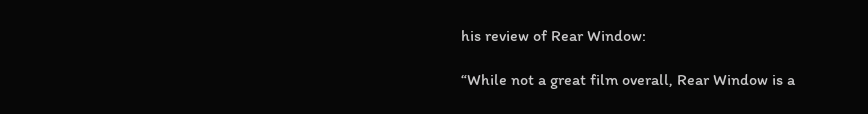his review of Rear Window:

“While not a great film overall, Rear Window is a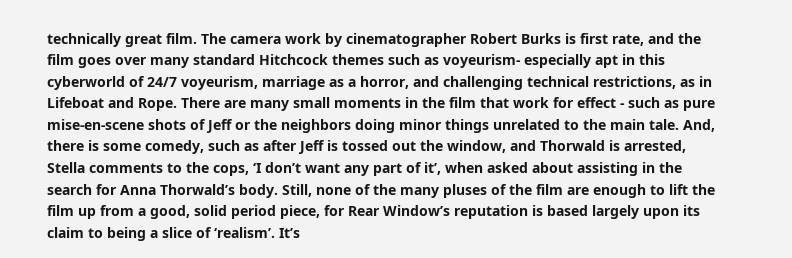technically great film. The camera work by cinematographer Robert Burks is first rate, and the film goes over many standard Hitchcock themes such as voyeurism- especially apt in this cyberworld of 24/7 voyeurism, marriage as a horror, and challenging technical restrictions, as in Lifeboat and Rope. There are many small moments in the film that work for effect - such as pure mise-en-scene shots of Jeff or the neighbors doing minor things unrelated to the main tale. And, there is some comedy, such as after Jeff is tossed out the window, and Thorwald is arrested, Stella comments to the cops, ‘I don’t want any part of it’, when asked about assisting in the search for Anna Thorwald’s body. Still, none of the many pluses of the film are enough to lift the film up from a good, solid period piece, for Rear Window’s reputation is based largely upon its claim to being a slice of ‘realism’. It’s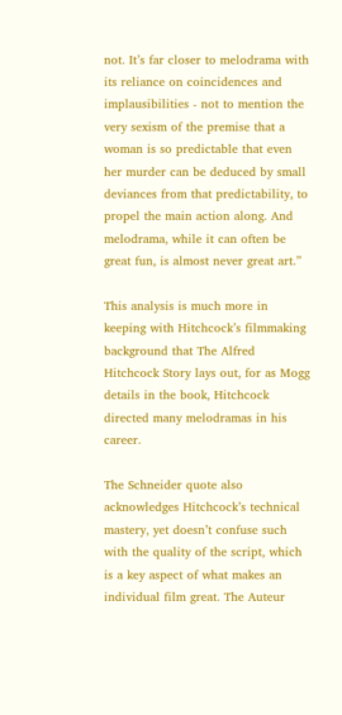not. It’s far closer to melodrama with its reliance on coincidences and implausibilities - not to mention the very sexism of the premise that a woman is so predictable that even her murder can be deduced by small deviances from that predictability, to propel the main action along. And melodrama, while it can often be great fun, is almost never great art.”

This analysis is much more in keeping with Hitchcock’s filmmaking background that The Alfred Hitchcock Story lays out, for as Mogg details in the book, Hitchcock directed many melodramas in his career.

The Schneider quote also acknowledges Hitchcock’s technical mastery, yet doesn’t confuse such with the quality of the script, which is a key aspect of what makes an individual film great. The Auteur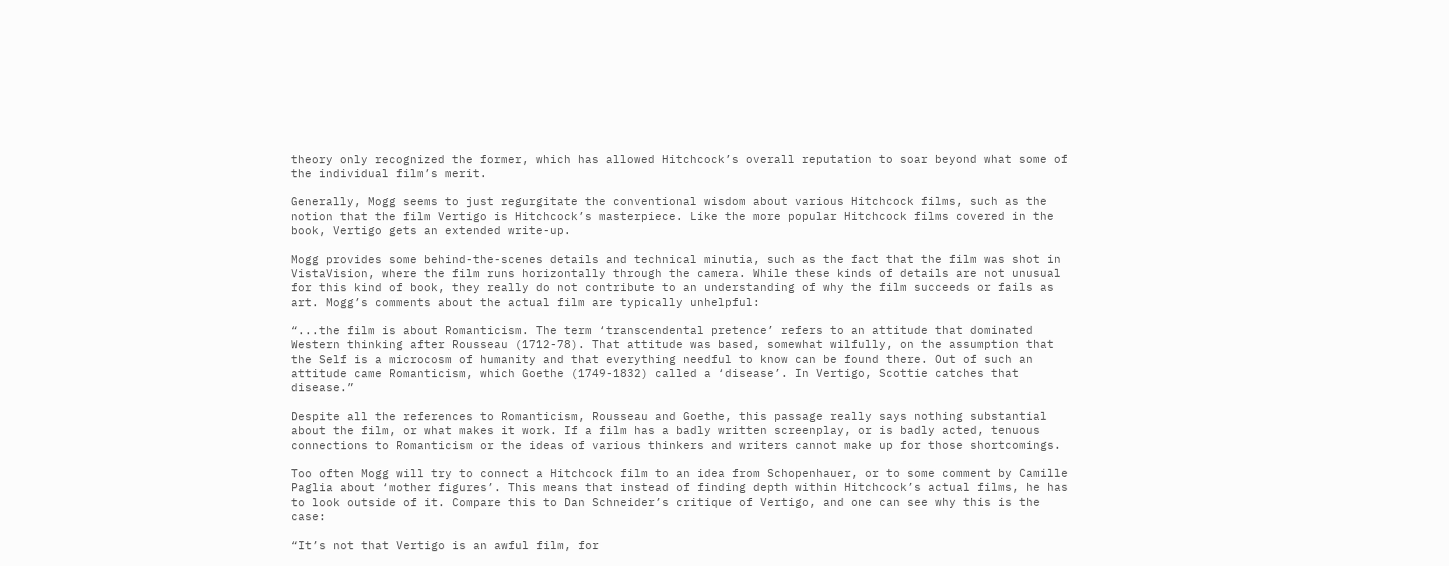theory only recognized the former, which has allowed Hitchcock’s overall reputation to soar beyond what some of the individual film’s merit.

Generally, Mogg seems to just regurgitate the conventional wisdom about various Hitchcock films, such as the notion that the film Vertigo is Hitchcock’s masterpiece. Like the more popular Hitchcock films covered in the book, Vertigo gets an extended write-up.

Mogg provides some behind-the-scenes details and technical minutia, such as the fact that the film was shot in VistaVision, where the film runs horizontally through the camera. While these kinds of details are not unusual for this kind of book, they really do not contribute to an understanding of why the film succeeds or fails as art. Mogg’s comments about the actual film are typically unhelpful:

“...the film is about Romanticism. The term ‘transcendental pretence’ refers to an attitude that dominated Western thinking after Rousseau (1712-78). That attitude was based, somewhat wilfully, on the assumption that the Self is a microcosm of humanity and that everything needful to know can be found there. Out of such an attitude came Romanticism, which Goethe (1749-1832) called a ‘disease’. In Vertigo, Scottie catches that disease.”

Despite all the references to Romanticism, Rousseau and Goethe, this passage really says nothing substantial about the film, or what makes it work. If a film has a badly written screenplay, or is badly acted, tenuous connections to Romanticism or the ideas of various thinkers and writers cannot make up for those shortcomings.

Too often Mogg will try to connect a Hitchcock film to an idea from Schopenhauer, or to some comment by Camille Paglia about ‘mother figures’. This means that instead of finding depth within Hitchcock’s actual films, he has to look outside of it. Compare this to Dan Schneider’s critique of Vertigo, and one can see why this is the case:

“It’s not that Vertigo is an awful film, for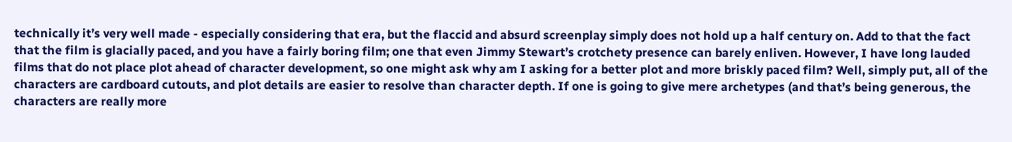technically it’s very well made - especially considering that era, but the flaccid and absurd screenplay simply does not hold up a half century on. Add to that the fact that the film is glacially paced, and you have a fairly boring film; one that even Jimmy Stewart’s crotchety presence can barely enliven. However, I have long lauded films that do not place plot ahead of character development, so one might ask why am I asking for a better plot and more briskly paced film? Well, simply put, all of the characters are cardboard cutouts, and plot details are easier to resolve than character depth. If one is going to give mere archetypes (and that’s being generous, the characters are really more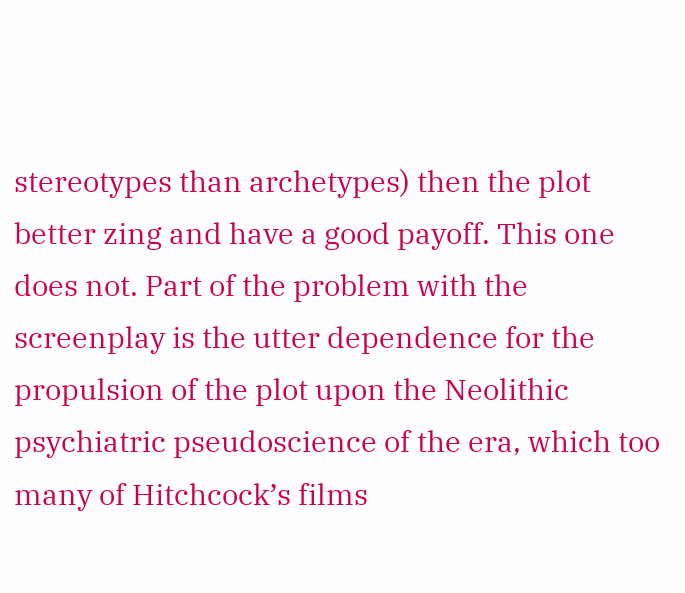stereotypes than archetypes) then the plot better zing and have a good payoff. This one does not. Part of the problem with the screenplay is the utter dependence for the propulsion of the plot upon the Neolithic psychiatric pseudoscience of the era, which too many of Hitchcock’s films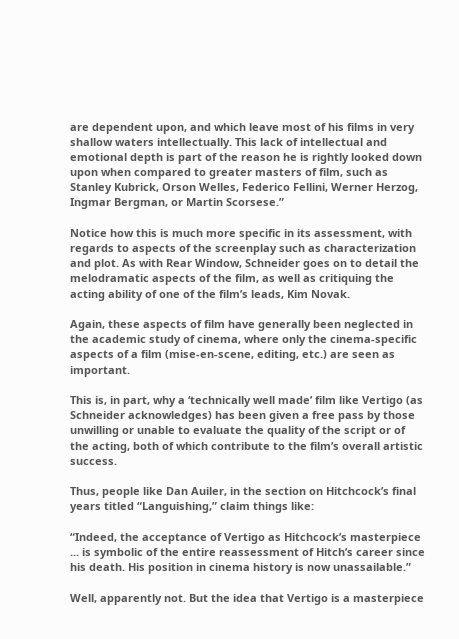are dependent upon, and which leave most of his films in very shallow waters intellectually. This lack of intellectual and emotional depth is part of the reason he is rightly looked down upon when compared to greater masters of film, such as Stanley Kubrick, Orson Welles, Federico Fellini, Werner Herzog, Ingmar Bergman, or Martin Scorsese.”

Notice how this is much more specific in its assessment, with regards to aspects of the screenplay such as characterization and plot. As with Rear Window, Schneider goes on to detail the melodramatic aspects of the film, as well as critiquing the acting ability of one of the film’s leads, Kim Novak.

Again, these aspects of film have generally been neglected in the academic study of cinema, where only the cinema-specific aspects of a film (mise-en-scene, editing, etc.) are seen as important.

This is, in part, why a ‘technically well made’ film like Vertigo (as Schneider acknowledges) has been given a free pass by those unwilling or unable to evaluate the quality of the script or of the acting, both of which contribute to the film’s overall artistic success.

Thus, people like Dan Auiler, in the section on Hitchcock’s final years titled “Languishing,” claim things like:

“Indeed, the acceptance of Vertigo as Hitchcock’s masterpiece ... is symbolic of the entire reassessment of Hitch’s career since his death. His position in cinema history is now unassailable.”

Well, apparently not. But the idea that Vertigo is a masterpiece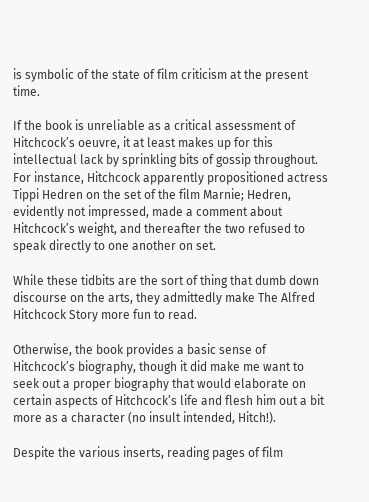is symbolic of the state of film criticism at the present time.

If the book is unreliable as a critical assessment of Hitchcock’s oeuvre, it at least makes up for this intellectual lack by sprinkling bits of gossip throughout. For instance, Hitchcock apparently propositioned actress Tippi Hedren on the set of the film Marnie; Hedren, evidently not impressed, made a comment about Hitchcock’s weight, and thereafter the two refused to speak directly to one another on set.

While these tidbits are the sort of thing that dumb down discourse on the arts, they admittedly make The Alfred Hitchcock Story more fun to read.

Otherwise, the book provides a basic sense of Hitchcock’s biography, though it did make me want to seek out a proper biography that would elaborate on certain aspects of Hitchcock’s life and flesh him out a bit more as a character (no insult intended, Hitch!).

Despite the various inserts, reading pages of film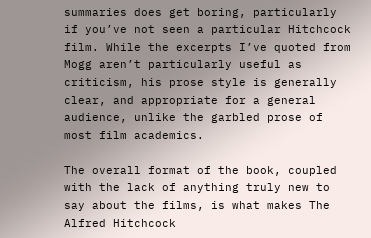summaries does get boring, particularly if you’ve not seen a particular Hitchcock film. While the excerpts I’ve quoted from Mogg aren’t particularly useful as criticism, his prose style is generally clear, and appropriate for a general audience, unlike the garbled prose of most film academics.

The overall format of the book, coupled with the lack of anything truly new to say about the films, is what makes The Alfred Hitchcock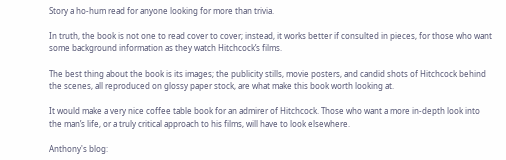Story a ho-hum read for anyone looking for more than trivia.

In truth, the book is not one to read cover to cover; instead, it works better if consulted in pieces, for those who want some background information as they watch Hitchcock’s films.

The best thing about the book is its images; the publicity stills, movie posters, and candid shots of Hitchcock behind the scenes, all reproduced on glossy paper stock, are what make this book worth looking at.

It would make a very nice coffee table book for an admirer of Hitchcock. Those who want a more in-depth look into the man’s life, or a truly critical approach to his films, will have to look elsewhere.

Anthony's blog: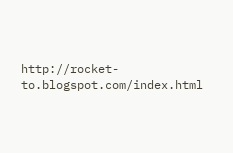http://rocket-to.blogspot.com/index.html